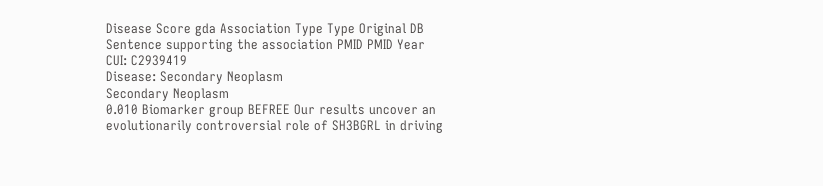Disease Score gda Association Type Type Original DB Sentence supporting the association PMID PMID Year
CUI: C2939419
Disease: Secondary Neoplasm
Secondary Neoplasm
0.010 Biomarker group BEFREE Our results uncover an evolutionarily controversial role of SH3BGRL in driving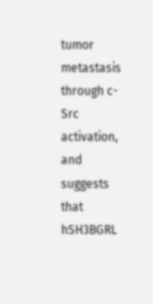tumor metastasis through c-Src activation, and suggests that hSH3BGRL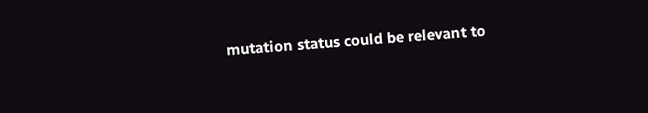mutation status could be relevant to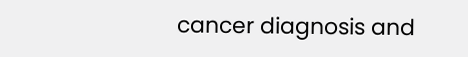cancer diagnosis and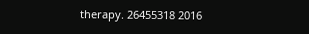therapy. 26455318 2016